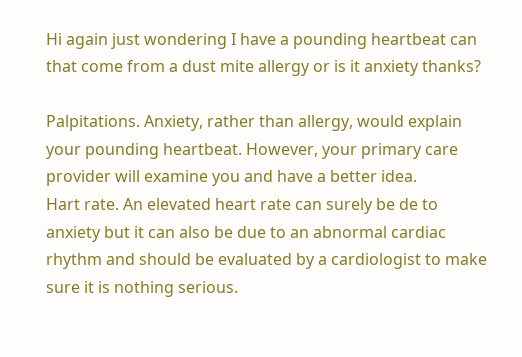Hi again just wondering I have a pounding heartbeat can that come from a dust mite allergy or is it anxiety thanks?

Palpitations. Anxiety, rather than allergy, would explain your pounding heartbeat. However, your primary care provider will examine you and have a better idea.
Hart rate. An elevated heart rate can surely be de to anxiety but it can also be due to an abnormal cardiac rhythm and should be evaluated by a cardiologist to make sure it is nothing serious.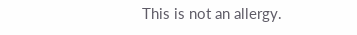This is not an allergy.